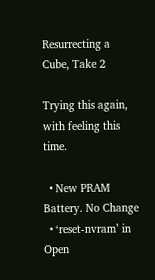Resurrecting a Cube, Take 2

Trying this again, with feeling this time.

  • New PRAM Battery. No Change
  • ‘reset-nvram’ in Open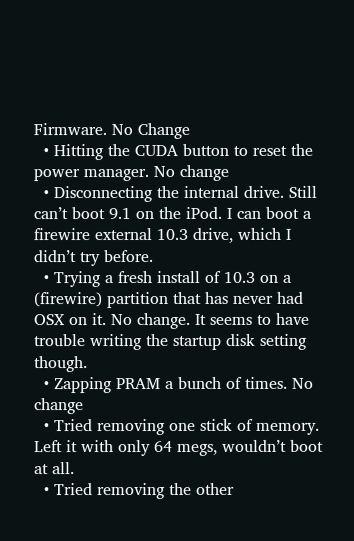Firmware. No Change
  • Hitting the CUDA button to reset the power manager. No change
  • Disconnecting the internal drive. Still can’t boot 9.1 on the iPod. I can boot a firewire external 10.3 drive, which I didn’t try before.
  • Trying a fresh install of 10.3 on a (firewire) partition that has never had OSX on it. No change. It seems to have trouble writing the startup disk setting though.
  • Zapping PRAM a bunch of times. No change
  • Tried removing one stick of memory. Left it with only 64 megs, wouldn’t boot at all.
  • Tried removing the other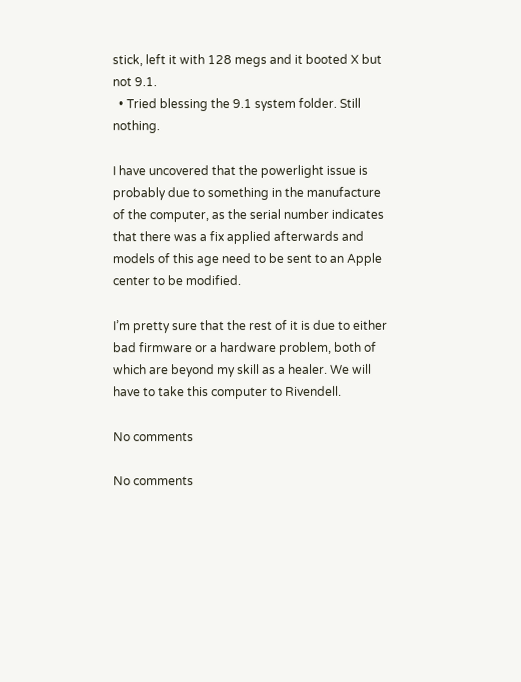stick, left it with 128 megs and it booted X but not 9.1.
  • Tried blessing the 9.1 system folder. Still nothing.

I have uncovered that the powerlight issue is probably due to something in the manufacture of the computer, as the serial number indicates that there was a fix applied afterwards and models of this age need to be sent to an Apple center to be modified.

I’m pretty sure that the rest of it is due to either bad firmware or a hardware problem, both of which are beyond my skill as a healer. We will have to take this computer to Rivendell.

No comments

No comments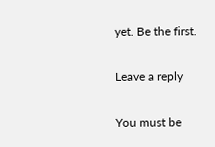yet. Be the first.

Leave a reply

You must be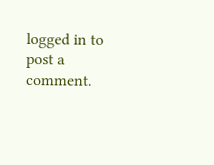logged in to post a comment.